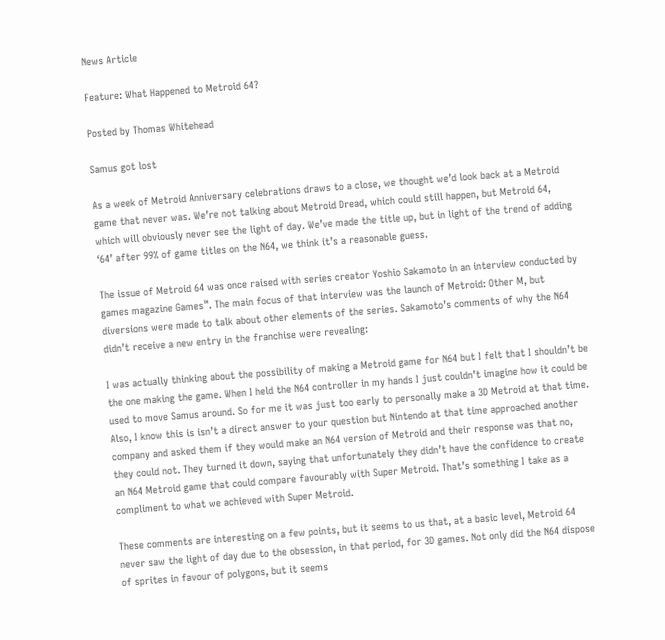News Article

Feature: What Happened to Metroid 64?

Posted by Thomas Whitehead

Samus got lost

As a week of Metroid Anniversary celebrations draws to a close, we thought we’d look back at a Metroid game that never was. We’re not talking about Metroid Dread, which could still happen, but Metroid 64, which will obviously never see the light of day. We’ve made the title up, but in light of the trend of adding ‘64’ after 99% of game titles on the N64, we think it’s a reasonable guess.

The issue of Metroid 64 was once raised with series creator Yoshio Sakamoto in an interview conducted by games magazine Games™. The main focus of that interview was the launch of Metroid: Other M, but diversions were made to talk about other elements of the series. Sakamoto’s comments of why the N64 didn’t receive a new entry in the franchise were revealing:

I was actually thinking about the possibility of making a Metroid game for N64 but I felt that I shouldn’t be the one making the game. When I held the N64 controller in my hands I just couldn’t imagine how it could be used to move Samus around. So for me it was just too early to personally make a 3D Metroid at that time. Also, I know this is isn’t a direct answer to your question but Nintendo at that time approached another company and asked them if they would make an N64 version of Metroid and their response was that no, they could not. They turned it down, saying that unfortunately they didn’t have the confidence to create an N64 Metroid game that could compare favourably with Super Metroid. That’s something I take as a compliment to what we achieved with Super Metroid.

These comments are interesting on a few points, but it seems to us that, at a basic level, Metroid 64 never saw the light of day due to the obsession, in that period, for 3D games. Not only did the N64 dispose of sprites in favour of polygons, but it seems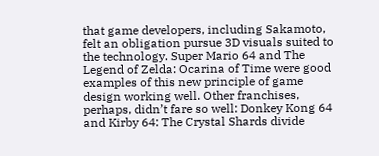that game developers, including Sakamoto, felt an obligation pursue 3D visuals suited to the technology. Super Mario 64 and The Legend of Zelda: Ocarina of Time were good examples of this new principle of game design working well. Other franchises, perhaps, didn’t fare so well: Donkey Kong 64 and Kirby 64: The Crystal Shards divide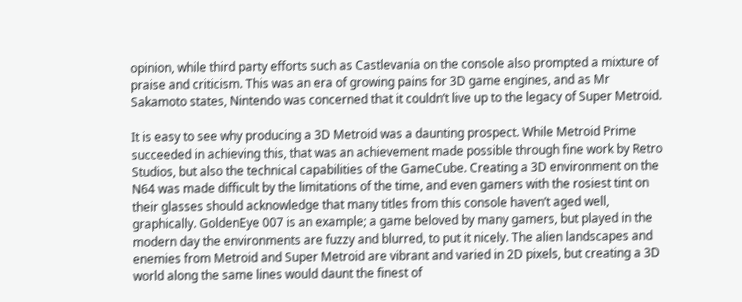opinion, while third party efforts such as Castlevania on the console also prompted a mixture of praise and criticism. This was an era of growing pains for 3D game engines, and as Mr Sakamoto states, Nintendo was concerned that it couldn’t live up to the legacy of Super Metroid.

It is easy to see why producing a 3D Metroid was a daunting prospect. While Metroid Prime succeeded in achieving this, that was an achievement made possible through fine work by Retro Studios, but also the technical capabilities of the GameCube. Creating a 3D environment on the N64 was made difficult by the limitations of the time, and even gamers with the rosiest tint on their glasses should acknowledge that many titles from this console haven’t aged well, graphically. GoldenEye 007 is an example; a game beloved by many gamers, but played in the modern day the environments are fuzzy and blurred, to put it nicely. The alien landscapes and enemies from Metroid and Super Metroid are vibrant and varied in 2D pixels, but creating a 3D world along the same lines would daunt the finest of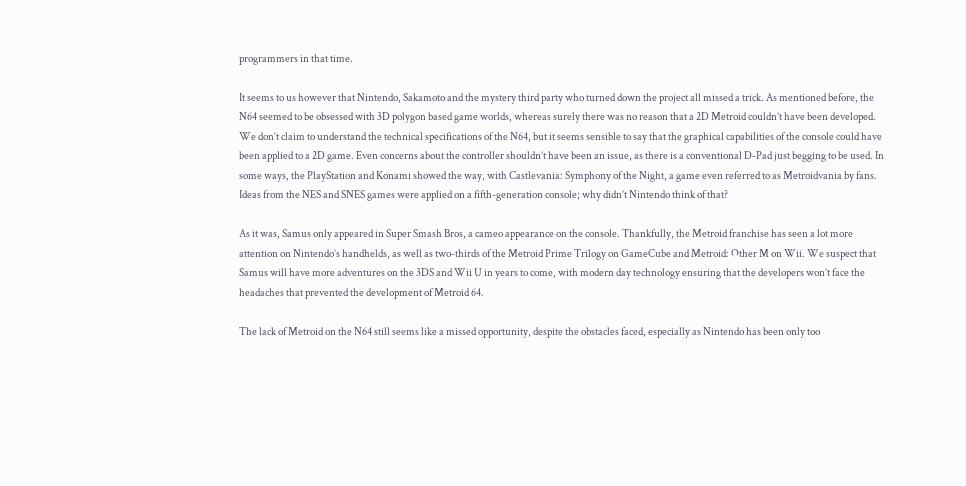programmers in that time.

It seems to us however that Nintendo, Sakamoto and the mystery third party who turned down the project all missed a trick. As mentioned before, the N64 seemed to be obsessed with 3D polygon based game worlds, whereas surely there was no reason that a 2D Metroid couldn’t have been developed. We don’t claim to understand the technical specifications of the N64, but it seems sensible to say that the graphical capabilities of the console could have been applied to a 2D game. Even concerns about the controller shouldn’t have been an issue, as there is a conventional D-Pad just begging to be used. In some ways, the PlayStation and Konami showed the way, with Castlevania: Symphony of the Night, a game even referred to as Metroidvania by fans. Ideas from the NES and SNES games were applied on a fifth-generation console; why didn’t Nintendo think of that?

As it was, Samus only appeared in Super Smash Bros, a cameo appearance on the console. Thankfully, the Metroid franchise has seen a lot more attention on Nintendo’s handhelds, as well as two-thirds of the Metroid Prime Trilogy on GameCube and Metroid: Other M on Wii. We suspect that Samus will have more adventures on the 3DS and Wii U in years to come, with modern day technology ensuring that the developers won’t face the headaches that prevented the development of Metroid 64.

The lack of Metroid on the N64 still seems like a missed opportunity, despite the obstacles faced, especially as Nintendo has been only too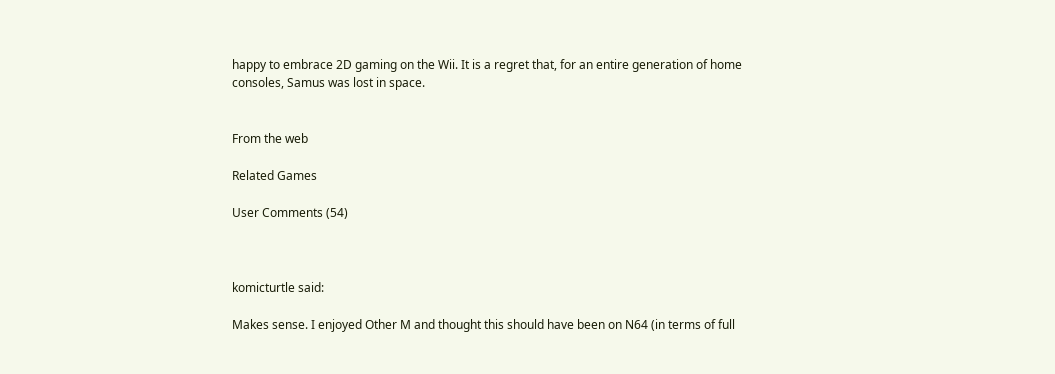happy to embrace 2D gaming on the Wii. It is a regret that, for an entire generation of home consoles, Samus was lost in space.


From the web

Related Games

User Comments (54)



komicturtle said:

Makes sense. I enjoyed Other M and thought this should have been on N64 (in terms of full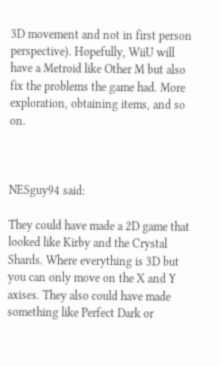3D movement and not in first person perspective). Hopefully, WiiU will have a Metroid like Other M but also fix the problems the game had. More exploration, obtaining items, and so on.



NESguy94 said:

They could have made a 2D game that looked like Kirby and the Crystal Shards. Where everything is 3D but you can only move on the X and Y axises. They also could have made something like Perfect Dark or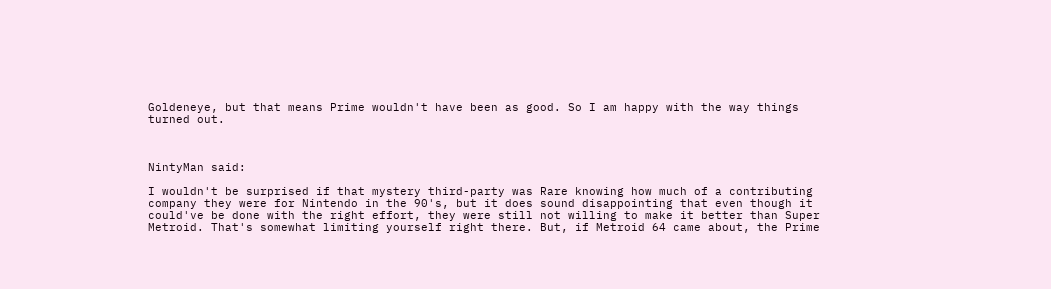Goldeneye, but that means Prime wouldn't have been as good. So I am happy with the way things turned out.



NintyMan said:

I wouldn't be surprised if that mystery third-party was Rare knowing how much of a contributing company they were for Nintendo in the 90's, but it does sound disappointing that even though it could've be done with the right effort, they were still not willing to make it better than Super Metroid. That's somewhat limiting yourself right there. But, if Metroid 64 came about, the Prime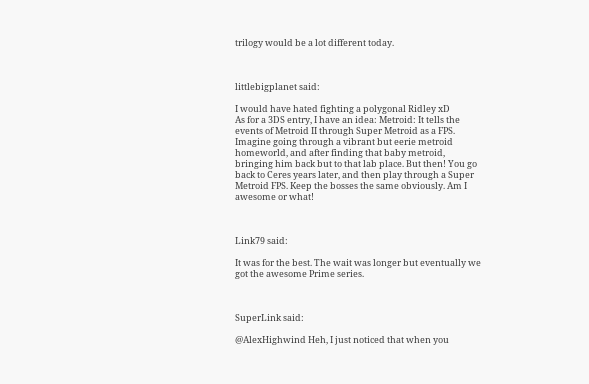trilogy would be a lot different today.



littlebigplanet said:

I would have hated fighting a polygonal Ridley xD
As for a 3DS entry, I have an idea: Metroid: It tells the events of Metroid II through Super Metroid as a FPS. Imagine going through a vibrant but eerie metroid homeworld, and after finding that baby metroid, bringing him back but to that lab place. But then! You go back to Ceres years later, and then play through a Super Metroid FPS. Keep the bosses the same obviously. Am I awesome or what!



Link79 said:

It was for the best. The wait was longer but eventually we got the awesome Prime series.



SuperLink said:

@AlexHighwind Heh, I just noticed that when you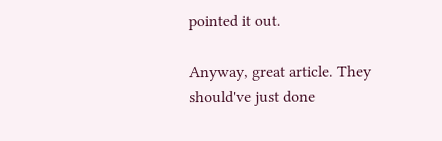pointed it out.

Anyway, great article. They should've just done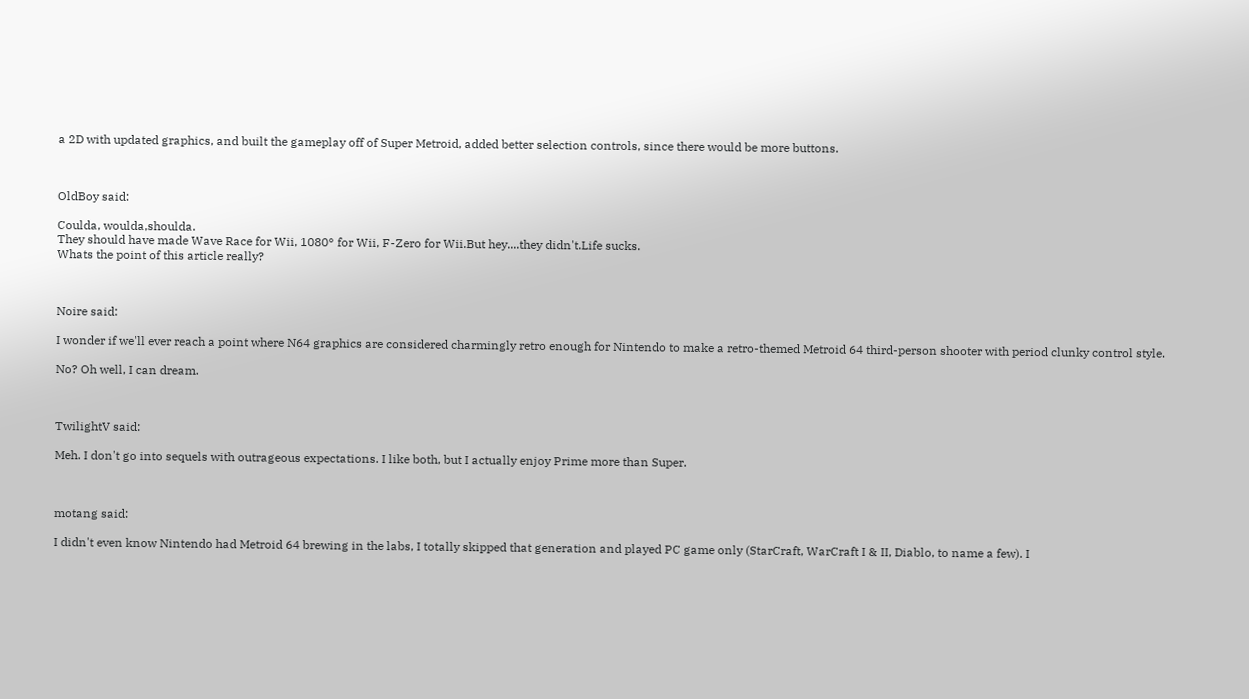a 2D with updated graphics, and built the gameplay off of Super Metroid, added better selection controls, since there would be more buttons.



OldBoy said:

Coulda, woulda,shoulda.
They should have made Wave Race for Wii, 1080° for Wii, F-Zero for Wii.But hey....they didn't.Life sucks.
Whats the point of this article really?



Noire said:

I wonder if we'll ever reach a point where N64 graphics are considered charmingly retro enough for Nintendo to make a retro-themed Metroid 64 third-person shooter with period clunky control style.

No? Oh well, I can dream.



TwilightV said:

Meh. I don't go into sequels with outrageous expectations. I like both, but I actually enjoy Prime more than Super.



motang said:

I didn't even know Nintendo had Metroid 64 brewing in the labs, I totally skipped that generation and played PC game only (StarCraft, WarCraft I & II, Diablo, to name a few). I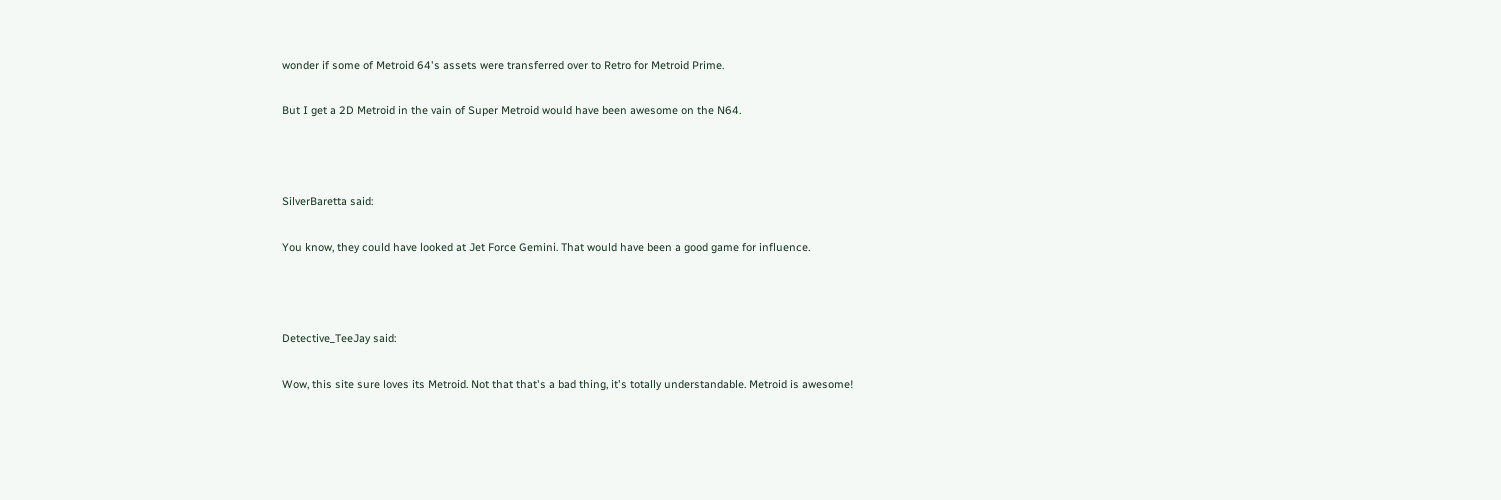wonder if some of Metroid 64's assets were transferred over to Retro for Metroid Prime.

But I get a 2D Metroid in the vain of Super Metroid would have been awesome on the N64.



SilverBaretta said:

You know, they could have looked at Jet Force Gemini. That would have been a good game for influence.



Detective_TeeJay said:

Wow, this site sure loves its Metroid. Not that that's a bad thing, it's totally understandable. Metroid is awesome!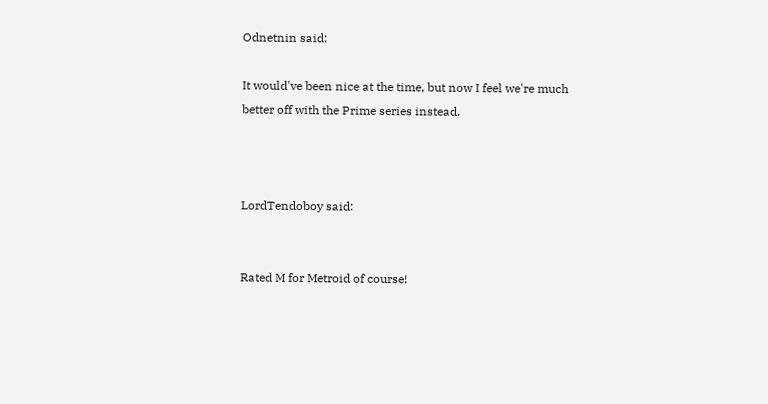Odnetnin said:

It would've been nice at the time, but now I feel we're much better off with the Prime series instead.



LordTendoboy said:


Rated M for Metroid of course!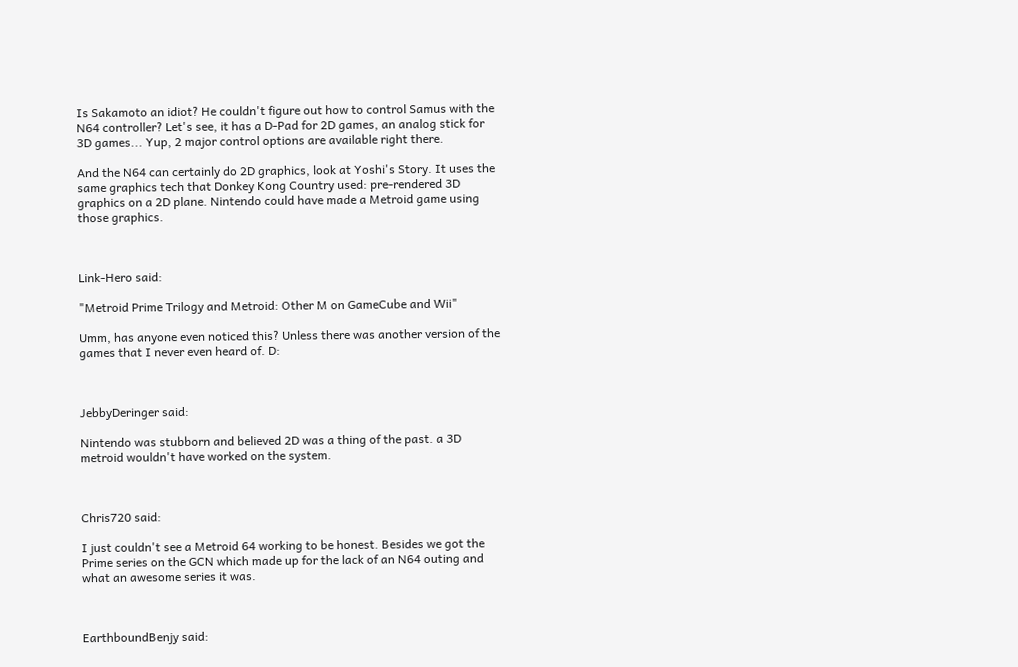Is Sakamoto an idiot? He couldn't figure out how to control Samus with the N64 controller? Let's see, it has a D-Pad for 2D games, an analog stick for 3D games... Yup, 2 major control options are available right there.

And the N64 can certainly do 2D graphics, look at Yoshi's Story. It uses the same graphics tech that Donkey Kong Country used: pre-rendered 3D graphics on a 2D plane. Nintendo could have made a Metroid game using those graphics.



Link-Hero said:

"Metroid Prime Trilogy and Metroid: Other M on GameCube and Wii"

Umm, has anyone even noticed this? Unless there was another version of the games that I never even heard of. D:



JebbyDeringer said:

Nintendo was stubborn and believed 2D was a thing of the past. a 3D metroid wouldn't have worked on the system.



Chris720 said:

I just couldn't see a Metroid 64 working to be honest. Besides we got the Prime series on the GCN which made up for the lack of an N64 outing and what an awesome series it was.



EarthboundBenjy said: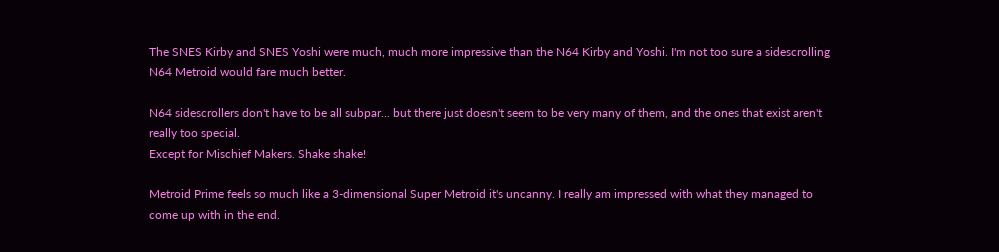The SNES Kirby and SNES Yoshi were much, much more impressive than the N64 Kirby and Yoshi. I'm not too sure a sidescrolling N64 Metroid would fare much better.

N64 sidescrollers don't have to be all subpar... but there just doesn't seem to be very many of them, and the ones that exist aren't really too special.
Except for Mischief Makers. Shake shake!

Metroid Prime feels so much like a 3-dimensional Super Metroid it's uncanny. I really am impressed with what they managed to come up with in the end.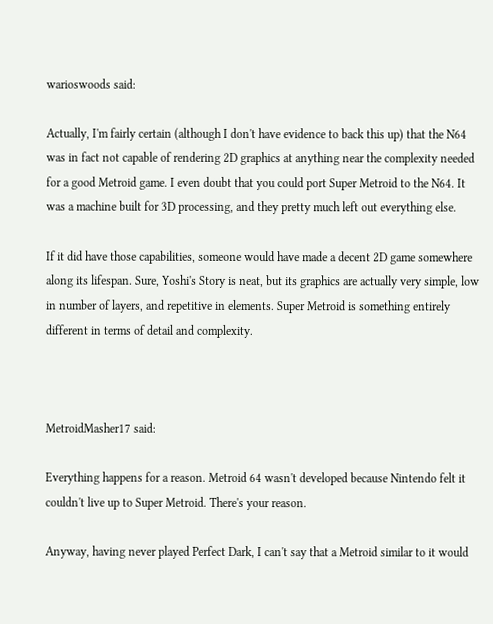warioswoods said:

Actually, I'm fairly certain (although I don't have evidence to back this up) that the N64 was in fact not capable of rendering 2D graphics at anything near the complexity needed for a good Metroid game. I even doubt that you could port Super Metroid to the N64. It was a machine built for 3D processing, and they pretty much left out everything else.

If it did have those capabilities, someone would have made a decent 2D game somewhere along its lifespan. Sure, Yoshi's Story is neat, but its graphics are actually very simple, low in number of layers, and repetitive in elements. Super Metroid is something entirely different in terms of detail and complexity.



MetroidMasher17 said:

Everything happens for a reason. Metroid 64 wasn't developed because Nintendo felt it couldn't live up to Super Metroid. There's your reason.

Anyway, having never played Perfect Dark, I can't say that a Metroid similar to it would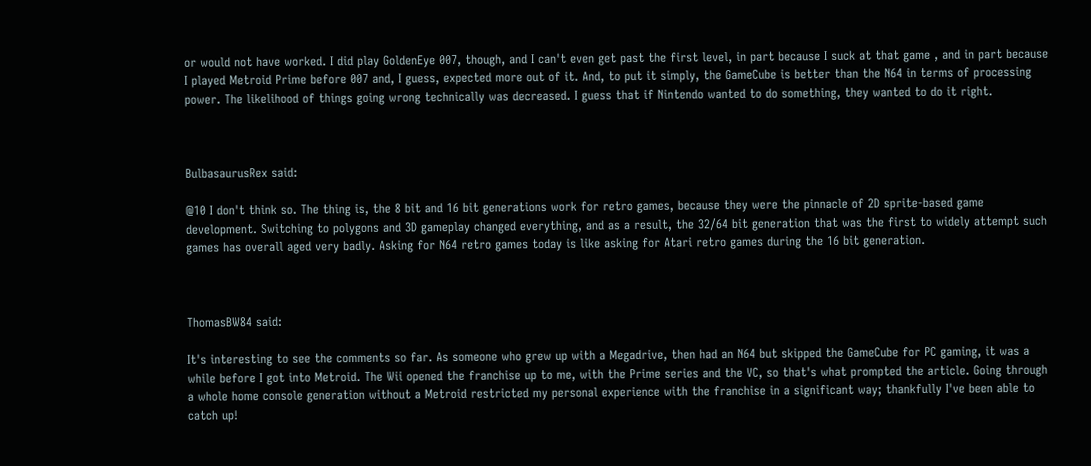or would not have worked. I did play GoldenEye 007, though, and I can't even get past the first level, in part because I suck at that game , and in part because I played Metroid Prime before 007 and, I guess, expected more out of it. And, to put it simply, the GameCube is better than the N64 in terms of processing power. The likelihood of things going wrong technically was decreased. I guess that if Nintendo wanted to do something, they wanted to do it right.



BulbasaurusRex said:

@10 I don't think so. The thing is, the 8 bit and 16 bit generations work for retro games, because they were the pinnacle of 2D sprite-based game development. Switching to polygons and 3D gameplay changed everything, and as a result, the 32/64 bit generation that was the first to widely attempt such games has overall aged very badly. Asking for N64 retro games today is like asking for Atari retro games during the 16 bit generation.



ThomasBW84 said:

It's interesting to see the comments so far. As someone who grew up with a Megadrive, then had an N64 but skipped the GameCube for PC gaming, it was a while before I got into Metroid. The Wii opened the franchise up to me, with the Prime series and the VC, so that's what prompted the article. Going through a whole home console generation without a Metroid restricted my personal experience with the franchise in a significant way; thankfully I've been able to catch up!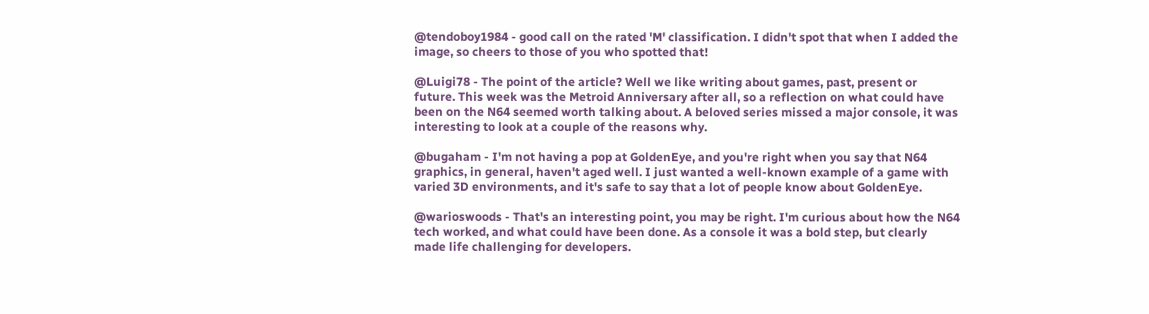@tendoboy1984 - good call on the rated 'M' classification. I didn't spot that when I added the image, so cheers to those of you who spotted that!

@Luigi78 - The point of the article? Well we like writing about games, past, present or future. This week was the Metroid Anniversary after all, so a reflection on what could have been on the N64 seemed worth talking about. A beloved series missed a major console, it was interesting to look at a couple of the reasons why.

@bugaham - I'm not having a pop at GoldenEye, and you're right when you say that N64 graphics, in general, haven't aged well. I just wanted a well-known example of a game with varied 3D environments, and it's safe to say that a lot of people know about GoldenEye.

@warioswoods - That's an interesting point, you may be right. I'm curious about how the N64 tech worked, and what could have been done. As a console it was a bold step, but clearly made life challenging for developers.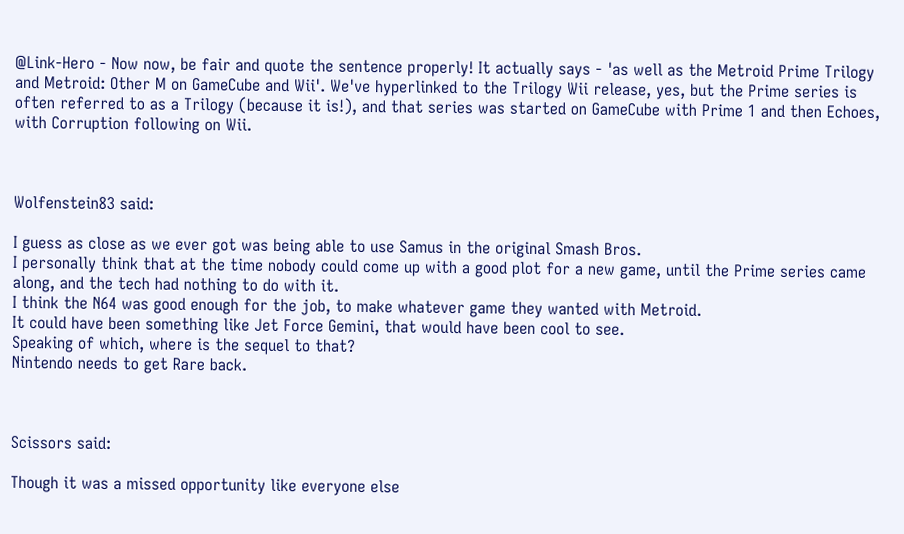@Link-Hero - Now now, be fair and quote the sentence properly! It actually says - 'as well as the Metroid Prime Trilogy and Metroid: Other M on GameCube and Wii'. We've hyperlinked to the Trilogy Wii release, yes, but the Prime series is often referred to as a Trilogy (because it is!), and that series was started on GameCube with Prime 1 and then Echoes, with Corruption following on Wii.



Wolfenstein83 said:

I guess as close as we ever got was being able to use Samus in the original Smash Bros.
I personally think that at the time nobody could come up with a good plot for a new game, until the Prime series came along, and the tech had nothing to do with it.
I think the N64 was good enough for the job, to make whatever game they wanted with Metroid.
It could have been something like Jet Force Gemini, that would have been cool to see.
Speaking of which, where is the sequel to that?
Nintendo needs to get Rare back.



Scissors said:

Though it was a missed opportunity like everyone else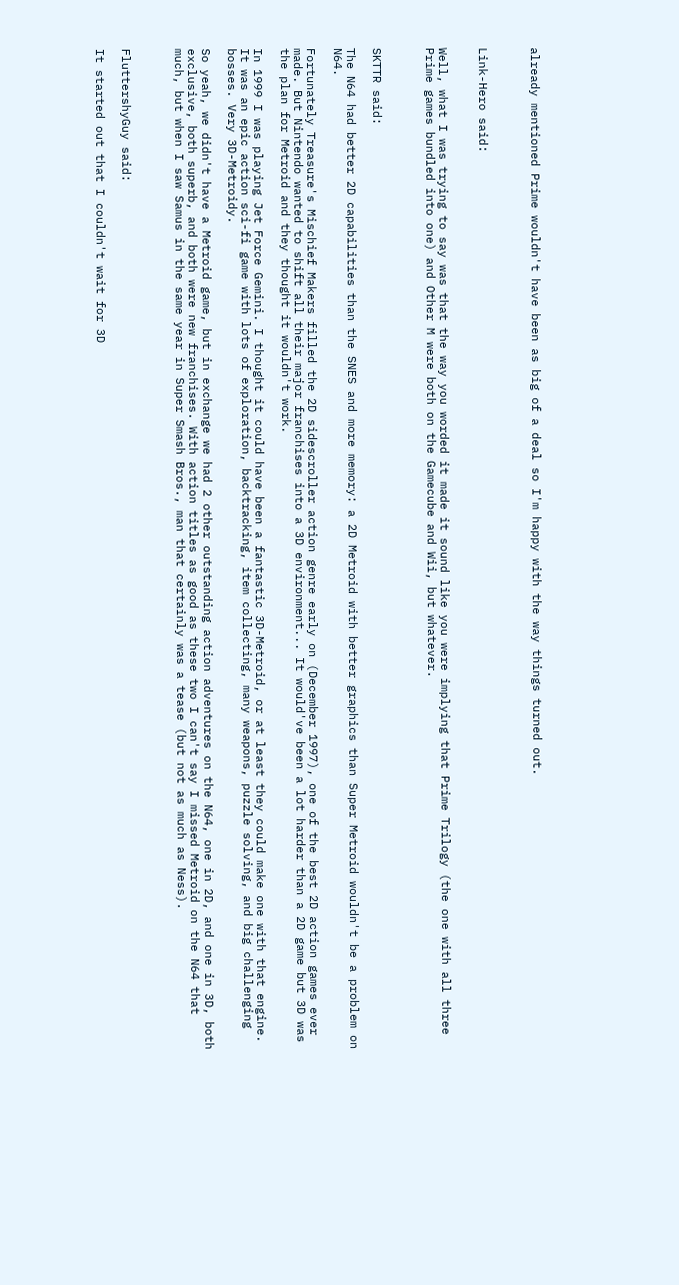already mentioned Prime wouldn't have been as big of a deal so I'm happy with the way things turned out.



Link-Hero said:


Well, what I was trying to say was that the way you worded it made it sound like you were implying that Prime Trilogy (the one with all three Prime games bundled into one) and Other M were both on the Gamecube and Wii, but whatever.



SKTTR said:

The N64 had better 2D capabilities than the SNES and more memory: a 2D Metroid with better graphics than Super Metroid wouldn't be a problem on N64.

Fortunately Treasure's Mischief Makers filled the 2D sidescroller action genre early on (December 1997), one of the best 2D action games ever made. But Nintendo wanted to shift all their major franchises into a 3D environment... It would've been a lot harder than a 2D game but 3D was the plan for Metroid and they thought it wouldn't work.

In 1999 I was playing Jet Force Gemini. I thought it could have been a fantastic 3D-Metroid, or at least they could make one with that engine. It was an epic action sci-fi game with lots of exploration, backtracking, item collecting, many weapons, puzzle solving, and big challenging bosses. Very 3D-Metroidy.

So yeah, we didn't have a Metroid game, but in exchange we had 2 other outstanding action adventures on the N64, one in 2D, and one in 3D, both exclusive, both superb, and both were new franchises. With action titles as good as these two I can't say I missed Metroid on the N64 that much, but when I saw Samus in the same year in Super Smash Bros., man that certainly was a tease (but not as much as Ness).



FluttershyGuy said:

It started out that I couldn't wait for 3D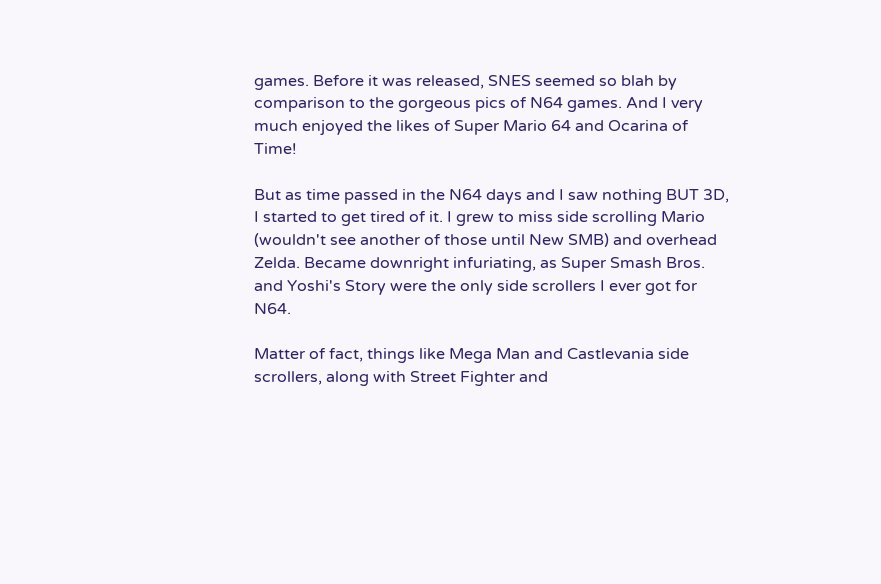games. Before it was released, SNES seemed so blah by comparison to the gorgeous pics of N64 games. And I very much enjoyed the likes of Super Mario 64 and Ocarina of Time!

But as time passed in the N64 days and I saw nothing BUT 3D, I started to get tired of it. I grew to miss side scrolling Mario (wouldn't see another of those until New SMB) and overhead Zelda. Became downright infuriating, as Super Smash Bros. and Yoshi's Story were the only side scrollers I ever got for N64.

Matter of fact, things like Mega Man and Castlevania side scrollers, along with Street Fighter and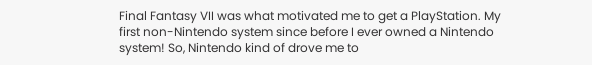Final Fantasy VII was what motivated me to get a PlayStation. My first non-Nintendo system since before I ever owned a Nintendo system! So, Nintendo kind of drove me to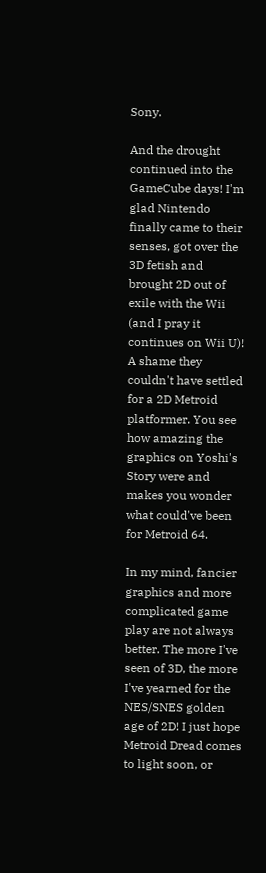Sony.

And the drought continued into the GameCube days! I'm glad Nintendo finally came to their senses, got over the 3D fetish and brought 2D out of exile with the Wii (and I pray it continues on Wii U)! A shame they couldn't have settled for a 2D Metroid platformer. You see how amazing the graphics on Yoshi's Story were and makes you wonder what could've been for Metroid 64.

In my mind, fancier graphics and more complicated game play are not always better. The more I've seen of 3D, the more I've yearned for the NES/SNES golden age of 2D! I just hope Metroid Dread comes to light soon, or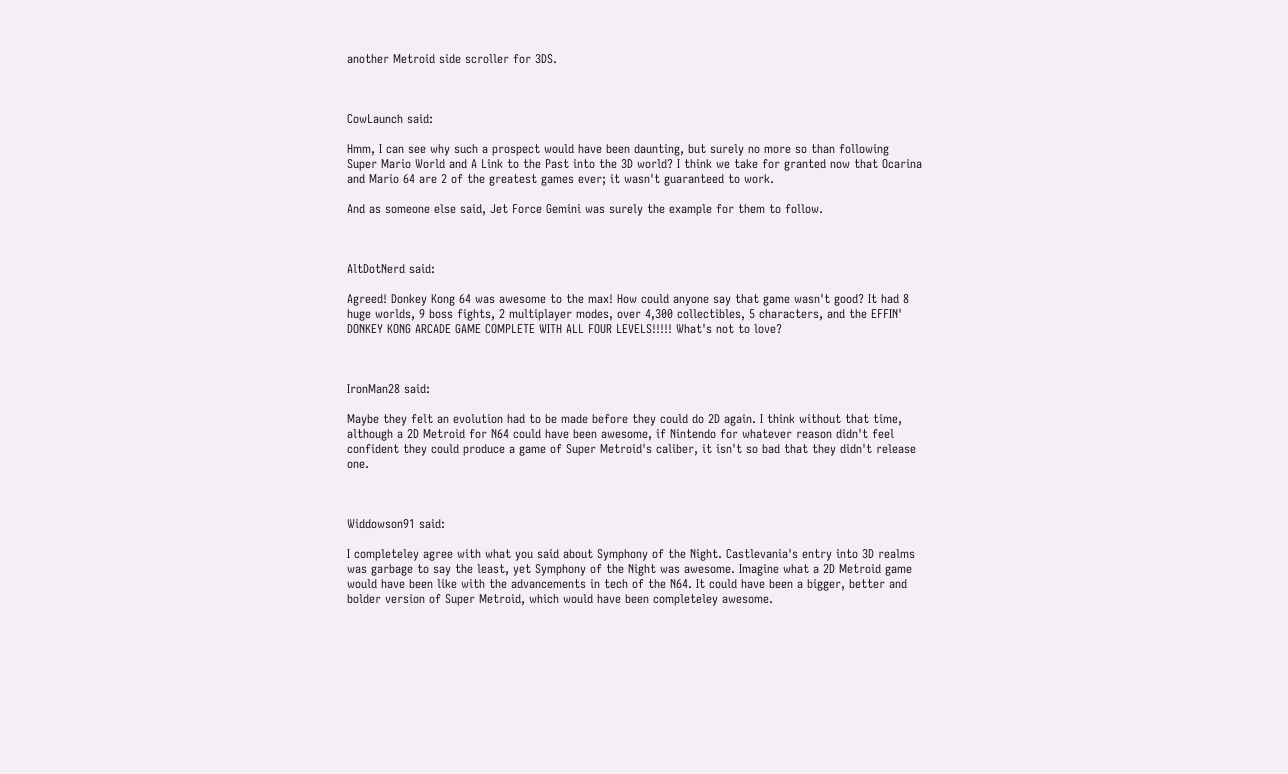another Metroid side scroller for 3DS.



CowLaunch said:

Hmm, I can see why such a prospect would have been daunting, but surely no more so than following Super Mario World and A Link to the Past into the 3D world? I think we take for granted now that Ocarina and Mario 64 are 2 of the greatest games ever; it wasn't guaranteed to work.

And as someone else said, Jet Force Gemini was surely the example for them to follow.



AltDotNerd said:

Agreed! Donkey Kong 64 was awesome to the max! How could anyone say that game wasn't good? It had 8 huge worlds, 9 boss fights, 2 multiplayer modes, over 4,300 collectibles, 5 characters, and the EFFIN' DONKEY KONG ARCADE GAME COMPLETE WITH ALL FOUR LEVELS!!!!! What's not to love?



IronMan28 said:

Maybe they felt an evolution had to be made before they could do 2D again. I think without that time, although a 2D Metroid for N64 could have been awesome, if Nintendo for whatever reason didn't feel confident they could produce a game of Super Metroid's caliber, it isn't so bad that they didn't release one.



Widdowson91 said:

I completeley agree with what you said about Symphony of the Night. Castlevania's entry into 3D realms was garbage to say the least, yet Symphony of the Night was awesome. Imagine what a 2D Metroid game would have been like with the advancements in tech of the N64. It could have been a bigger, better and bolder version of Super Metroid, which would have been completeley awesome.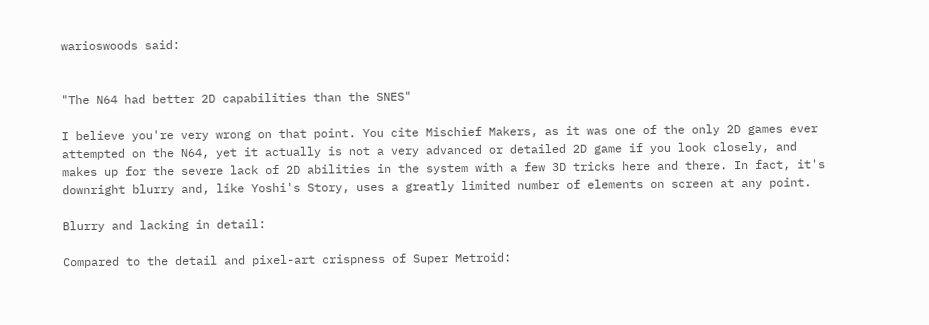warioswoods said:


"The N64 had better 2D capabilities than the SNES"

I believe you're very wrong on that point. You cite Mischief Makers, as it was one of the only 2D games ever attempted on the N64, yet it actually is not a very advanced or detailed 2D game if you look closely, and makes up for the severe lack of 2D abilities in the system with a few 3D tricks here and there. In fact, it's downright blurry and, like Yoshi's Story, uses a greatly limited number of elements on screen at any point.

Blurry and lacking in detail:

Compared to the detail and pixel-art crispness of Super Metroid: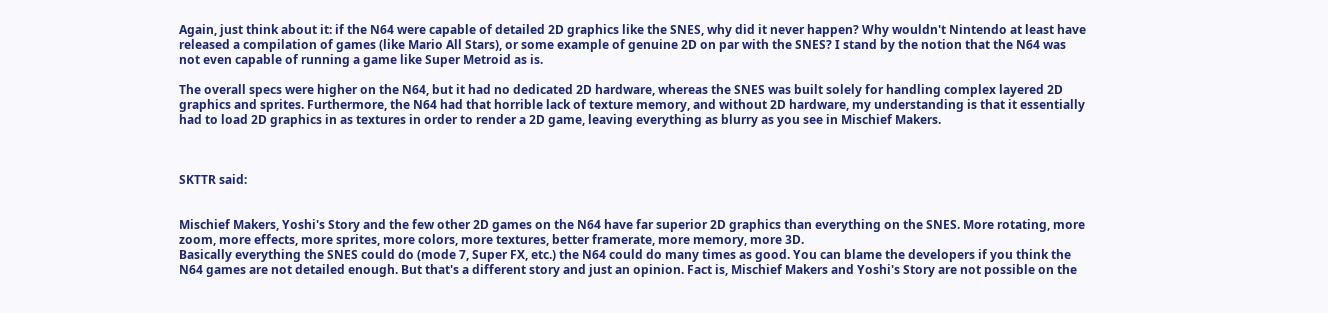Again, just think about it: if the N64 were capable of detailed 2D graphics like the SNES, why did it never happen? Why wouldn't Nintendo at least have released a compilation of games (like Mario All Stars), or some example of genuine 2D on par with the SNES? I stand by the notion that the N64 was not even capable of running a game like Super Metroid as is.

The overall specs were higher on the N64, but it had no dedicated 2D hardware, whereas the SNES was built solely for handling complex layered 2D graphics and sprites. Furthermore, the N64 had that horrible lack of texture memory, and without 2D hardware, my understanding is that it essentially had to load 2D graphics in as textures in order to render a 2D game, leaving everything as blurry as you see in Mischief Makers.



SKTTR said:


Mischief Makers, Yoshi's Story and the few other 2D games on the N64 have far superior 2D graphics than everything on the SNES. More rotating, more zoom, more effects, more sprites, more colors, more textures, better framerate, more memory, more 3D.
Basically everything the SNES could do (mode 7, Super FX, etc.) the N64 could do many times as good. You can blame the developers if you think the N64 games are not detailed enough. But that's a different story and just an opinion. Fact is, Mischief Makers and Yoshi's Story are not possible on the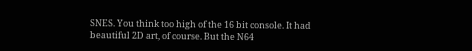SNES. You think too high of the 16 bit console. It had beautiful 2D art, of course. But the N64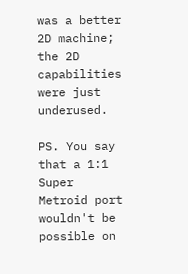was a better 2D machine; the 2D capabilities were just underused.

PS. You say that a 1:1 Super Metroid port wouldn't be possible on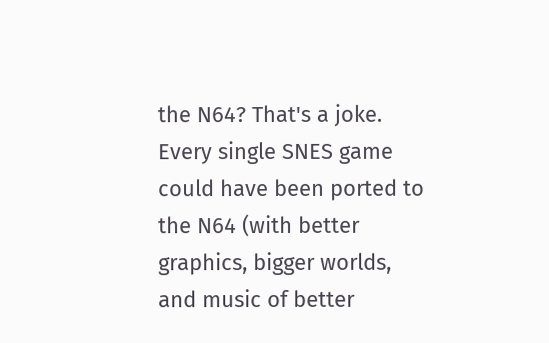the N64? That's a joke. Every single SNES game could have been ported to the N64 (with better graphics, bigger worlds, and music of better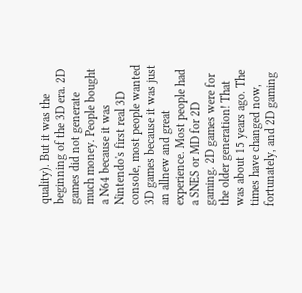quality). But it was the beginning of the 3D era. 2D games did not generate much money. People bought a N64 because it was Nintendo's first real 3D console, most people wanted 3D games because it was just an allnew and great experience. Most people had a SNES or MD for 2D gaming. 2D games were for the older generation! That was about 15 years ago. The times have changed now, fortunately, and 2D gaming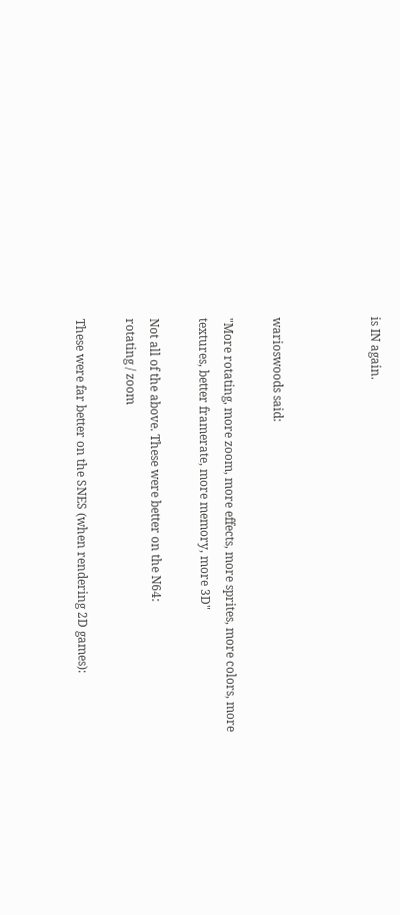is IN again.



warioswoods said:

"More rotating, more zoom, more effects, more sprites, more colors, more textures, better framerate, more memory, more 3D"

Not all of the above. These were better on the N64:
rotating / zoom

These were far better on the SNES (when rendering 2D games):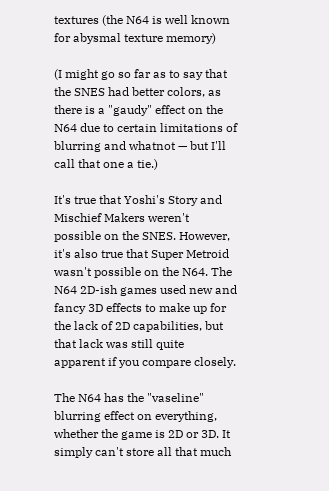textures (the N64 is well known for abysmal texture memory)

(I might go so far as to say that the SNES had better colors, as there is a "gaudy" effect on the N64 due to certain limitations of blurring and whatnot — but I'll call that one a tie.)

It's true that Yoshi's Story and Mischief Makers weren't possible on the SNES. However, it's also true that Super Metroid wasn't possible on the N64. The N64 2D-ish games used new and fancy 3D effects to make up for the lack of 2D capabilities, but that lack was still quite apparent if you compare closely.

The N64 has the "vaseline" blurring effect on everything, whether the game is 2D or 3D. It simply can't store all that much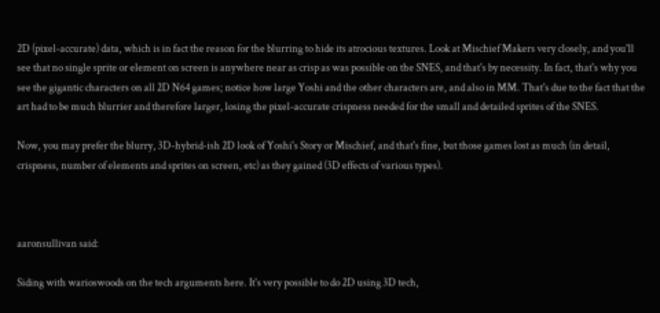2D (pixel-accurate) data, which is in fact the reason for the blurring to hide its atrocious textures. Look at Mischief Makers very closely, and you'll see that no single sprite or element on screen is anywhere near as crisp as was possible on the SNES, and that's by necessity. In fact, that's why you see the gigantic characters on all 2D N64 games; notice how large Yoshi and the other characters are, and also in MM. That's due to the fact that the art had to be much blurrier and therefore larger, losing the pixel-accurate crispness needed for the small and detailed sprites of the SNES.

Now, you may prefer the blurry, 3D-hybrid-ish 2D look of Yoshi's Story or Mischief, and that's fine, but those games lost as much (in detail, crispness, number of elements and sprites on screen, etc) as they gained (3D effects of various types).



aaronsullivan said:

Siding with warioswoods on the tech arguments here. It's very possible to do 2D using 3D tech,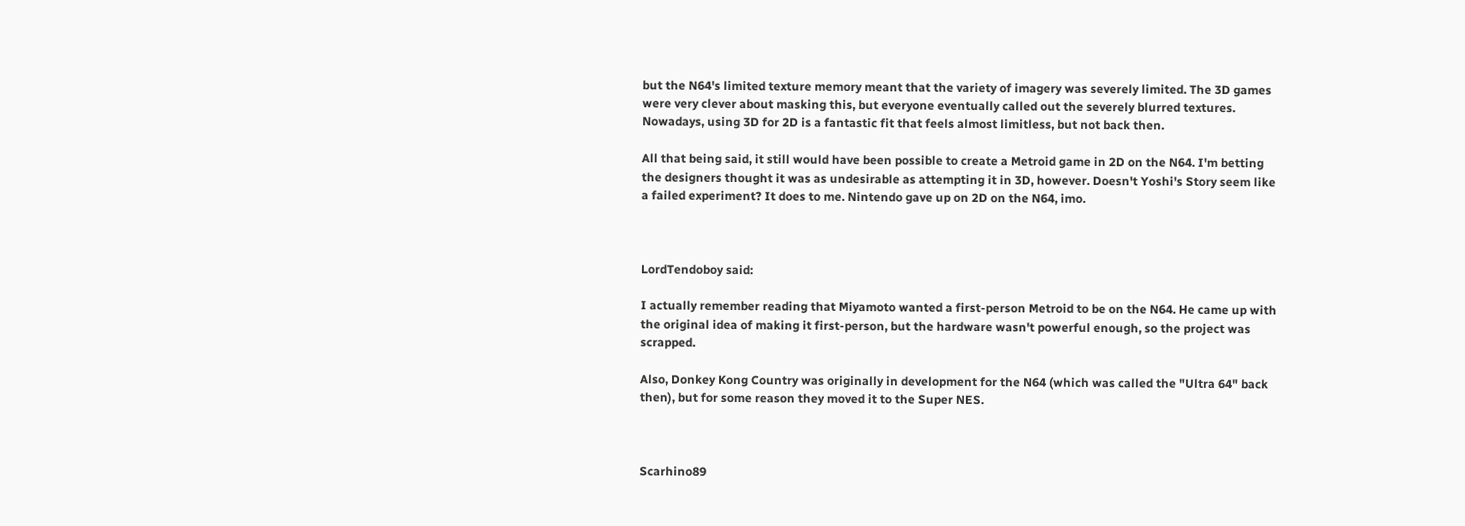but the N64's limited texture memory meant that the variety of imagery was severely limited. The 3D games were very clever about masking this, but everyone eventually called out the severely blurred textures. Nowadays, using 3D for 2D is a fantastic fit that feels almost limitless, but not back then.

All that being said, it still would have been possible to create a Metroid game in 2D on the N64. I'm betting the designers thought it was as undesirable as attempting it in 3D, however. Doesn't Yoshi's Story seem like a failed experiment? It does to me. Nintendo gave up on 2D on the N64, imo.



LordTendoboy said:

I actually remember reading that Miyamoto wanted a first-person Metroid to be on the N64. He came up with the original idea of making it first-person, but the hardware wasn't powerful enough, so the project was scrapped.

Also, Donkey Kong Country was originally in development for the N64 (which was called the "Ultra 64" back then), but for some reason they moved it to the Super NES.



Scarhino89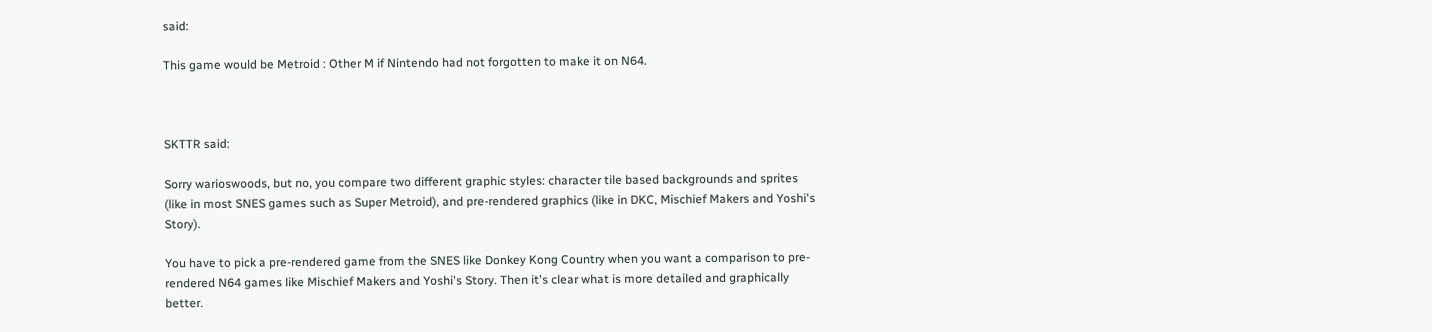said:

This game would be Metroid : Other M if Nintendo had not forgotten to make it on N64.



SKTTR said:

Sorry warioswoods, but no, you compare two different graphic styles: character tile based backgrounds and sprites (like in most SNES games such as Super Metroid), and pre-rendered graphics (like in DKC, Mischief Makers and Yoshi's Story).

You have to pick a pre-rendered game from the SNES like Donkey Kong Country when you want a comparison to pre-rendered N64 games like Mischief Makers and Yoshi's Story. Then it's clear what is more detailed and graphically better.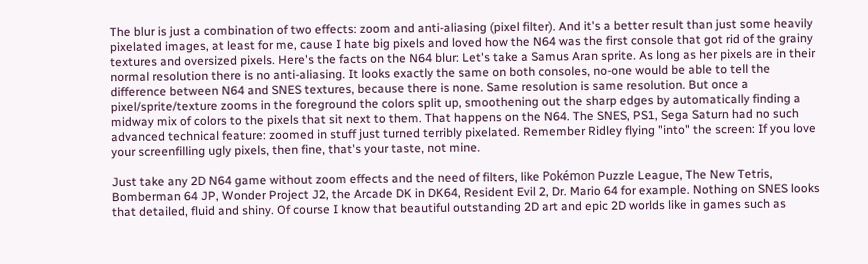The blur is just a combination of two effects: zoom and anti-aliasing (pixel filter). And it's a better result than just some heavily pixelated images, at least for me, cause I hate big pixels and loved how the N64 was the first console that got rid of the grainy textures and oversized pixels. Here's the facts on the N64 blur: Let's take a Samus Aran sprite. As long as her pixels are in their normal resolution there is no anti-aliasing. It looks exactly the same on both consoles, no-one would be able to tell the difference between N64 and SNES textures, because there is none. Same resolution is same resolution. But once a pixel/sprite/texture zooms in the foreground the colors split up, smoothening out the sharp edges by automatically finding a midway mix of colors to the pixels that sit next to them. That happens on the N64. The SNES, PS1, Sega Saturn had no such advanced technical feature: zoomed in stuff just turned terribly pixelated. Remember Ridley flying "into" the screen: If you love your screenfilling ugly pixels, then fine, that's your taste, not mine.

Just take any 2D N64 game without zoom effects and the need of filters, like Pokémon Puzzle League, The New Tetris, Bomberman 64 JP, Wonder Project J2, the Arcade DK in DK64, Resident Evil 2, Dr. Mario 64 for example. Nothing on SNES looks that detailed, fluid and shiny. Of course I know that beautiful outstanding 2D art and epic 2D worlds like in games such as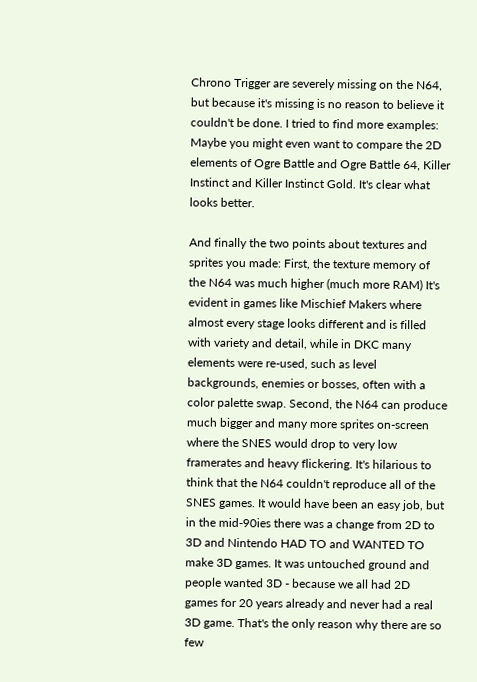Chrono Trigger are severely missing on the N64, but because it's missing is no reason to believe it couldn't be done. I tried to find more examples: Maybe you might even want to compare the 2D elements of Ogre Battle and Ogre Battle 64, Killer Instinct and Killer Instinct Gold. It's clear what looks better.

And finally the two points about textures and sprites you made: First, the texture memory of the N64 was much higher (much more RAM) It's evident in games like Mischief Makers where almost every stage looks different and is filled with variety and detail, while in DKC many elements were re-used, such as level backgrounds, enemies or bosses, often with a color palette swap. Second, the N64 can produce much bigger and many more sprites on-screen where the SNES would drop to very low framerates and heavy flickering. It's hilarious to think that the N64 couldn't reproduce all of the SNES games. It would have been an easy job, but in the mid-90ies there was a change from 2D to 3D and Nintendo HAD TO and WANTED TO make 3D games. It was untouched ground and people wanted 3D - because we all had 2D games for 20 years already and never had a real 3D game. That's the only reason why there are so few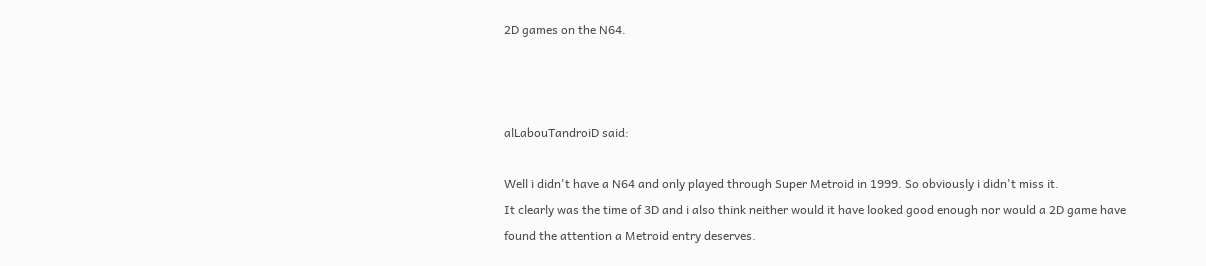2D games on the N64.



alLabouTandroiD said:

Well i didn't have a N64 and only played through Super Metroid in 1999. So obviously i didn't miss it.
It clearly was the time of 3D and i also think neither would it have looked good enough nor would a 2D game have found the attention a Metroid entry deserves.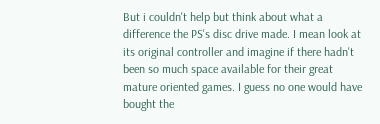But i couldn't help but think about what a difference the PS's disc drive made. I mean look at its original controller and imagine if there hadn't been so much space available for their great mature oriented games. I guess no one would have bought the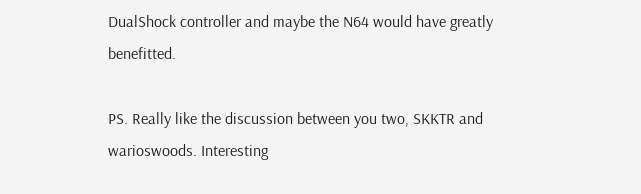DualShock controller and maybe the N64 would have greatly benefitted.

PS. Really like the discussion between you two, SKKTR and warioswoods. Interesting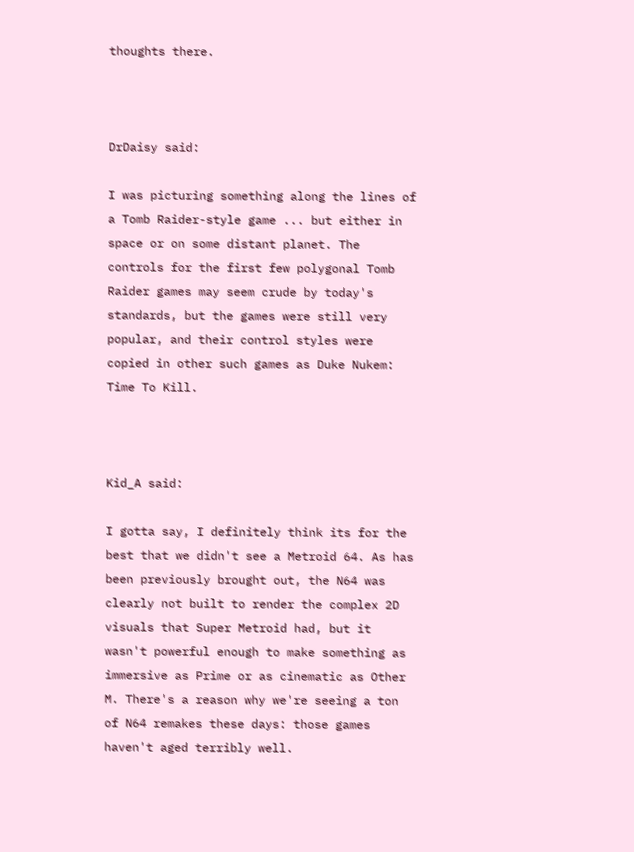thoughts there.



DrDaisy said:

I was picturing something along the lines of a Tomb Raider-style game ... but either in space or on some distant planet. The controls for the first few polygonal Tomb Raider games may seem crude by today's standards, but the games were still very popular, and their control styles were copied in other such games as Duke Nukem: Time To Kill.



Kid_A said:

I gotta say, I definitely think its for the best that we didn't see a Metroid 64. As has been previously brought out, the N64 was clearly not built to render the complex 2D visuals that Super Metroid had, but it wasn't powerful enough to make something as immersive as Prime or as cinematic as Other M. There's a reason why we're seeing a ton of N64 remakes these days: those games haven't aged terribly well.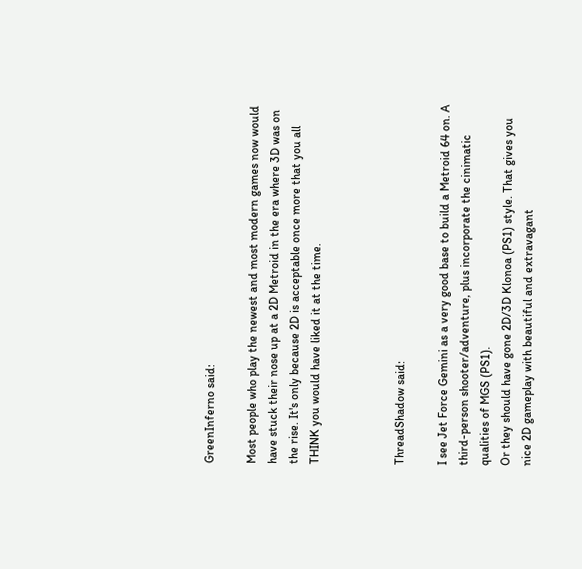GreenInferno said:

Most people who play the newest and most modern games now would have stuck their nose up at a 2D Metroid in the era where 3D was on the rise. It's only because 2D is acceptable once more that you all THINK you would have liked it at the time.



ThreadShadow said:

I see Jet Force Gemini as a very good base to build a Metroid 64 on. A third-person shooter/adventure, plus incorporate the cinimatic qualities of MGS (PS1).
Or they should have gone 2D/3D Klonoa (PS1) style. That gives you nice 2D gameplay with beautiful and extravagant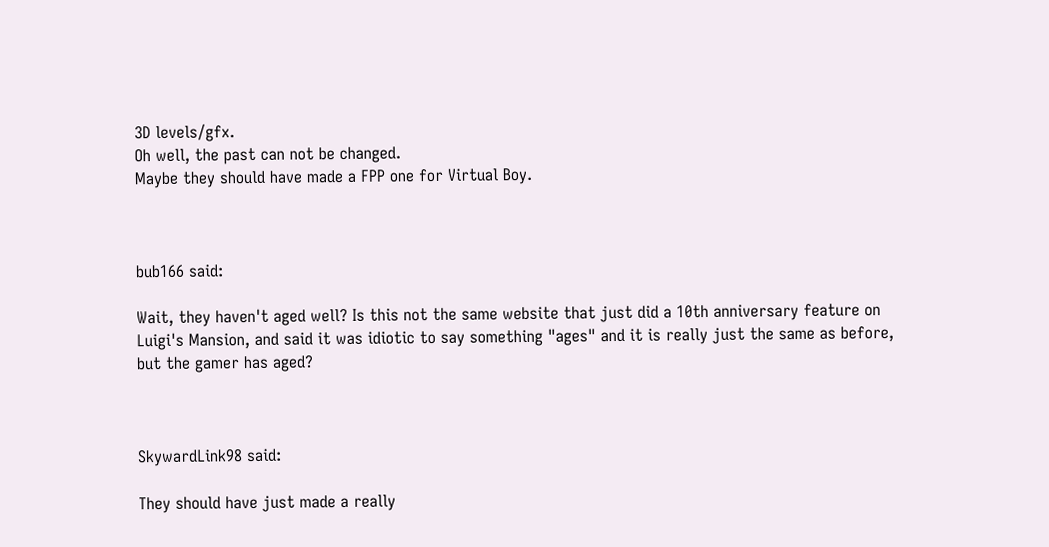3D levels/gfx.
Oh well, the past can not be changed.
Maybe they should have made a FPP one for Virtual Boy.



bub166 said:

Wait, they haven't aged well? Is this not the same website that just did a 10th anniversary feature on Luigi's Mansion, and said it was idiotic to say something "ages" and it is really just the same as before, but the gamer has aged?



SkywardLink98 said:

They should have just made a really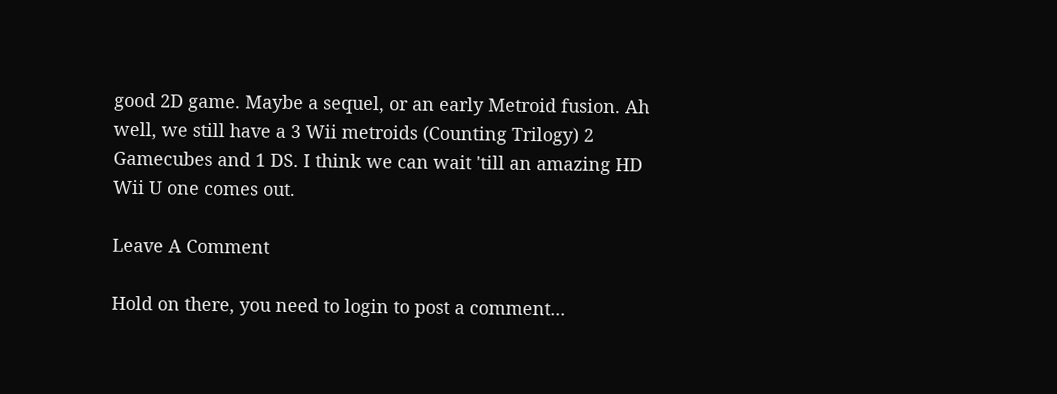good 2D game. Maybe a sequel, or an early Metroid fusion. Ah well, we still have a 3 Wii metroids (Counting Trilogy) 2 Gamecubes and 1 DS. I think we can wait 'till an amazing HD Wii U one comes out.

Leave A Comment

Hold on there, you need to login to post a comment...